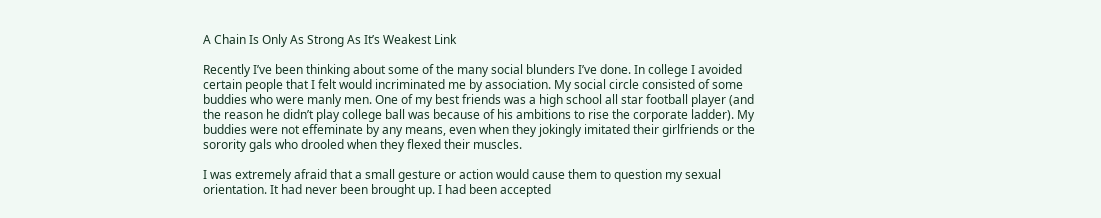A Chain Is Only As Strong As It’s Weakest Link

Recently I’ve been thinking about some of the many social blunders I’ve done. In college I avoided certain people that I felt would incriminated me by association. My social circle consisted of some buddies who were manly men. One of my best friends was a high school all star football player (and the reason he didn’t play college ball was because of his ambitions to rise the corporate ladder). My buddies were not effeminate by any means, even when they jokingly imitated their girlfriends or the sorority gals who drooled when they flexed their muscles.

I was extremely afraid that a small gesture or action would cause them to question my sexual orientation. It had never been brought up. I had been accepted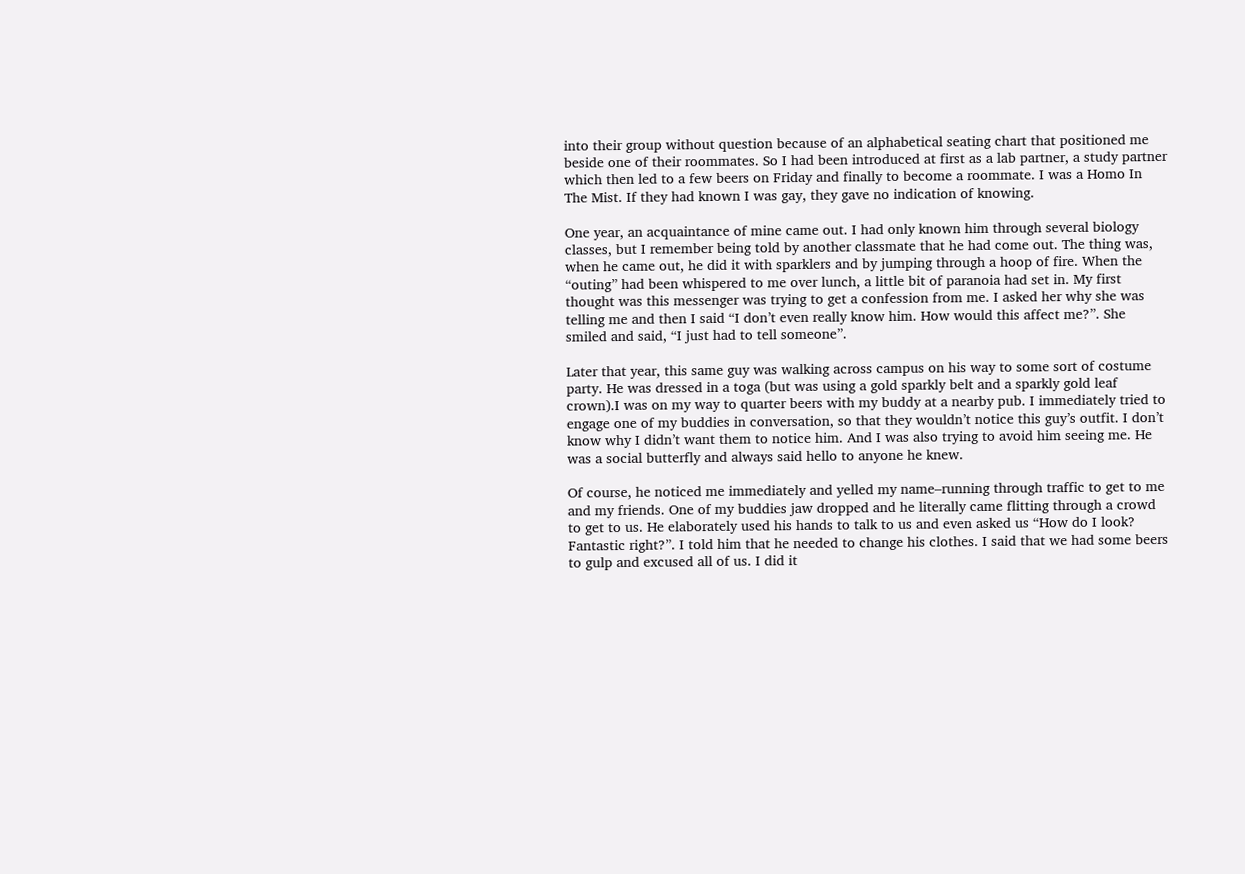into their group without question because of an alphabetical seating chart that positioned me beside one of their roommates. So I had been introduced at first as a lab partner, a study partner which then led to a few beers on Friday and finally to become a roommate. I was a Homo In The Mist. If they had known I was gay, they gave no indication of knowing.

One year, an acquaintance of mine came out. I had only known him through several biology classes, but I remember being told by another classmate that he had come out. The thing was, when he came out, he did it with sparklers and by jumping through a hoop of fire. When the “outing” had been whispered to me over lunch, a little bit of paranoia had set in. My first thought was this messenger was trying to get a confession from me. I asked her why she was telling me and then I said “I don’t even really know him. How would this affect me?”. She smiled and said, “I just had to tell someone”.

Later that year, this same guy was walking across campus on his way to some sort of costume party. He was dressed in a toga (but was using a gold sparkly belt and a sparkly gold leaf crown).I was on my way to quarter beers with my buddy at a nearby pub. I immediately tried to engage one of my buddies in conversation, so that they wouldn’t notice this guy’s outfit. I don’t know why I didn’t want them to notice him. And I was also trying to avoid him seeing me. He was a social butterfly and always said hello to anyone he knew.

Of course, he noticed me immediately and yelled my name–running through traffic to get to me and my friends. One of my buddies jaw dropped and he literally came flitting through a crowd to get to us. He elaborately used his hands to talk to us and even asked us “How do I look? Fantastic right?”. I told him that he needed to change his clothes. I said that we had some beers to gulp and excused all of us. I did it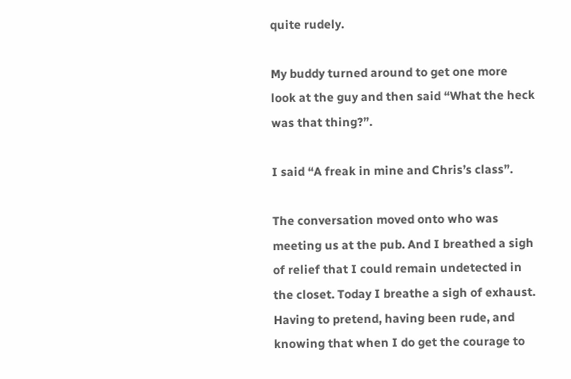quite rudely.

My buddy turned around to get one more look at the guy and then said “What the heck was that thing?”.

I said “A freak in mine and Chris’s class”.

The conversation moved onto who was meeting us at the pub. And I breathed a sigh of relief that I could remain undetected in the closet. Today I breathe a sigh of exhaust. Having to pretend, having been rude, and knowing that when I do get the courage to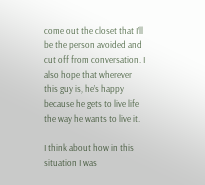come out the closet that I’ll be the person avoided and cut off from conversation. I also hope that wherever this guy is, he’s happy because he gets to live life the way he wants to live it.

I think about how in this situation I was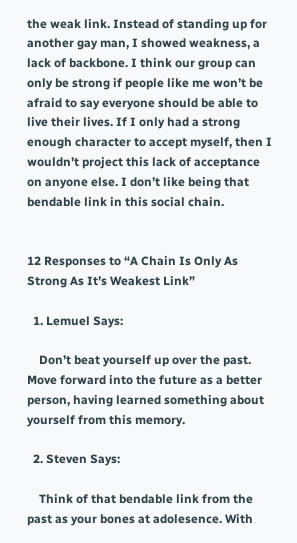the weak link. Instead of standing up for another gay man, I showed weakness, a lack of backbone. I think our group can only be strong if people like me won’t be afraid to say everyone should be able to live their lives. If I only had a strong enough character to accept myself, then I wouldn’t project this lack of acceptance on anyone else. I don’t like being that bendable link in this social chain.


12 Responses to “A Chain Is Only As Strong As It’s Weakest Link”

  1. Lemuel Says:

    Don’t beat yourself up over the past. Move forward into the future as a better person, having learned something about yourself from this memory.

  2. Steven Says:

    Think of that bendable link from the past as your bones at adolesence. With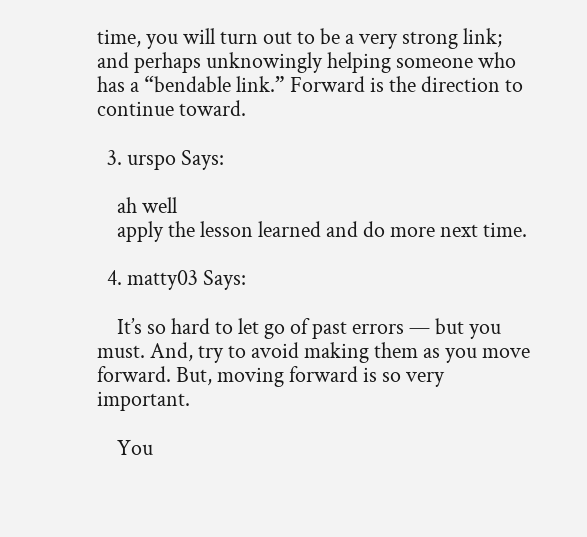time, you will turn out to be a very strong link; and perhaps unknowingly helping someone who has a “bendable link.” Forward is the direction to continue toward.

  3. urspo Says:

    ah well
    apply the lesson learned and do more next time.

  4. matty03 Says:

    It’s so hard to let go of past errors — but you must. And, try to avoid making them as you move forward. But, moving forward is so very important.

    You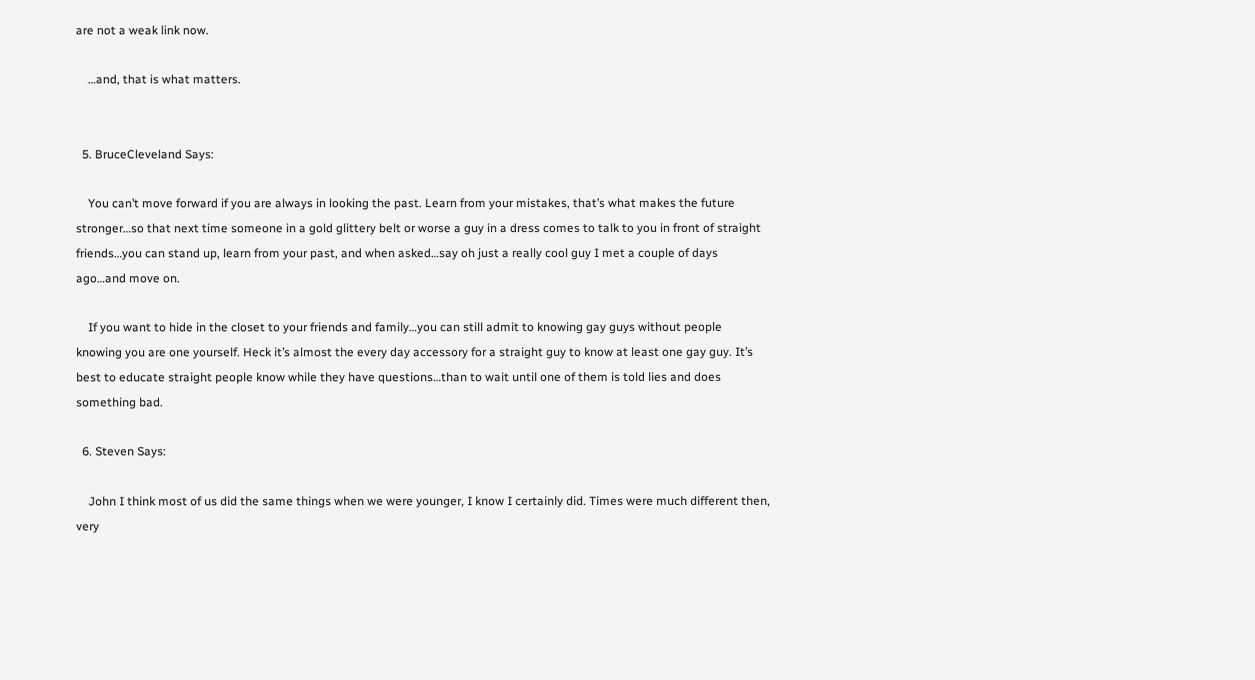are not a weak link now.

    …and, that is what matters.


  5. BruceCleveland Says:

    You can’t move forward if you are always in looking the past. Learn from your mistakes, that’s what makes the future stronger…so that next time someone in a gold glittery belt or worse a guy in a dress comes to talk to you in front of straight friends…you can stand up, learn from your past, and when asked…say oh just a really cool guy I met a couple of days ago…and move on.

    If you want to hide in the closet to your friends and family…you can still admit to knowing gay guys without people knowing you are one yourself. Heck it’s almost the every day accessory for a straight guy to know at least one gay guy. It’s best to educate straight people know while they have questions…than to wait until one of them is told lies and does something bad.

  6. Steven Says:

    John I think most of us did the same things when we were younger, I know I certainly did. Times were much different then, very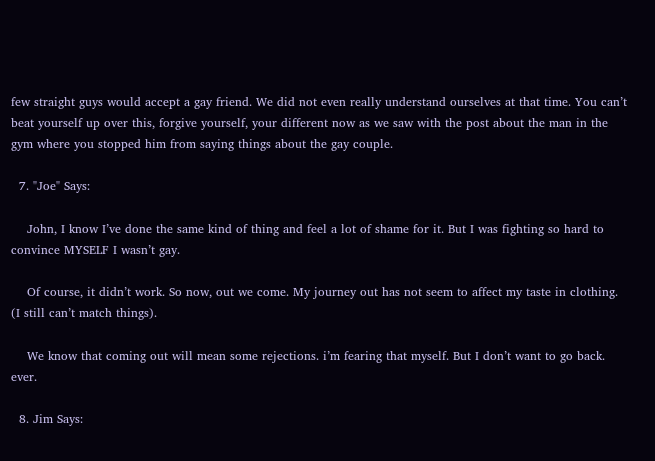few straight guys would accept a gay friend. We did not even really understand ourselves at that time. You can’t beat yourself up over this, forgive yourself, your different now as we saw with the post about the man in the gym where you stopped him from saying things about the gay couple.

  7. "Joe" Says:

    John, I know I’ve done the same kind of thing and feel a lot of shame for it. But I was fighting so hard to convince MYSELF I wasn’t gay.

    Of course, it didn’t work. So now, out we come. My journey out has not seem to affect my taste in clothing. (I still can’t match things).

    We know that coming out will mean some rejections. i’m fearing that myself. But I don’t want to go back. ever.

  8. Jim Says: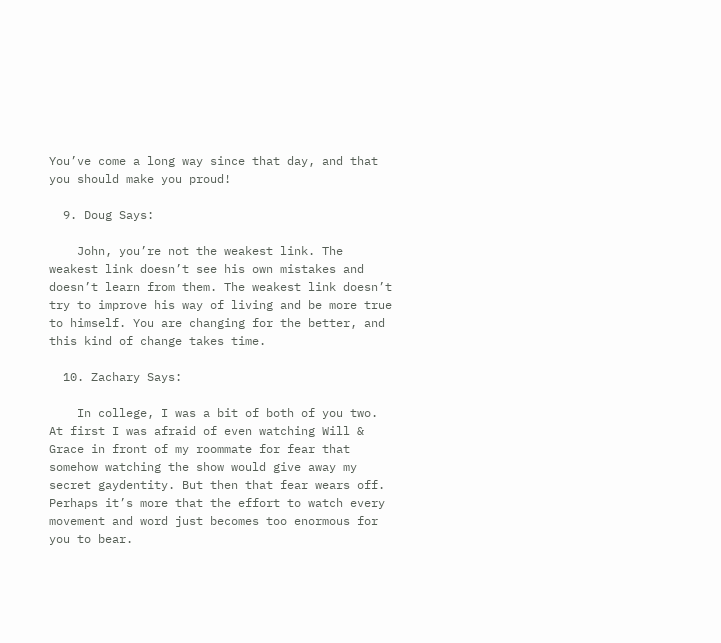You’ve come a long way since that day, and that you should make you proud!

  9. Doug Says:

    John, you’re not the weakest link. The weakest link doesn’t see his own mistakes and doesn’t learn from them. The weakest link doesn’t try to improve his way of living and be more true to himself. You are changing for the better, and this kind of change takes time.

  10. Zachary Says:

    In college, I was a bit of both of you two. At first I was afraid of even watching Will & Grace in front of my roommate for fear that somehow watching the show would give away my secret gaydentity. But then that fear wears off. Perhaps it’s more that the effort to watch every movement and word just becomes too enormous for you to bear.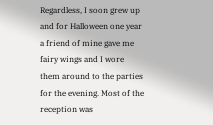Regardless, I soon grew up and for Halloween one year a friend of mine gave me fairy wings and I wore them around to the parties for the evening. Most of the reception was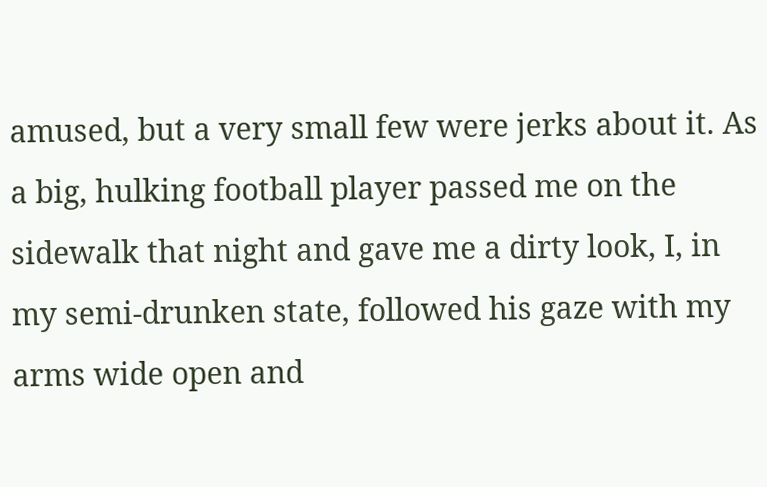amused, but a very small few were jerks about it. As a big, hulking football player passed me on the sidewalk that night and gave me a dirty look, I, in my semi-drunken state, followed his gaze with my arms wide open and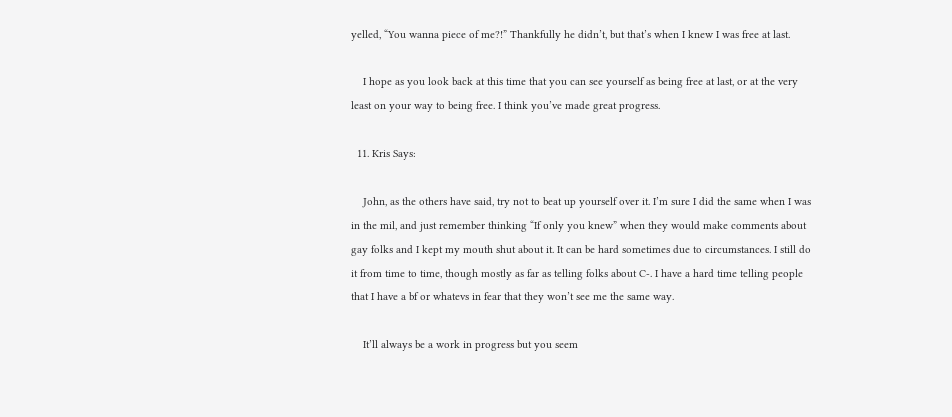yelled, “You wanna piece of me?!” Thankfully he didn’t, but that’s when I knew I was free at last.

    I hope as you look back at this time that you can see yourself as being free at last, or at the very least on your way to being free. I think you’ve made great progress.

  11. Kris Says:

    John, as the others have said, try not to beat up yourself over it. I’m sure I did the same when I was in the mil, and just remember thinking “If only you knew” when they would make comments about gay folks and I kept my mouth shut about it. It can be hard sometimes due to circumstances. I still do it from time to time, though mostly as far as telling folks about C-. I have a hard time telling people that I have a bf or whatevs in fear that they won’t see me the same way.

    It’ll always be a work in progress but you seem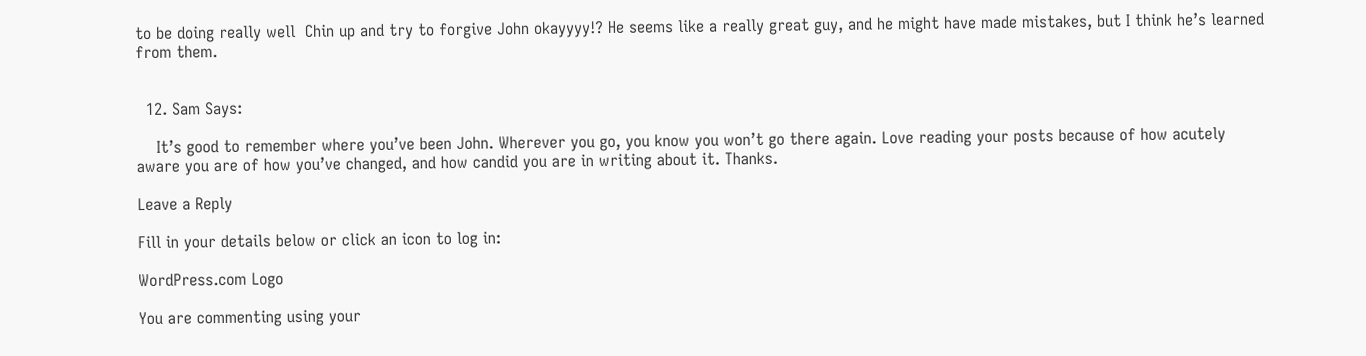to be doing really well  Chin up and try to forgive John okayyyy!? He seems like a really great guy, and he might have made mistakes, but I think he’s learned from them.


  12. Sam Says:

    It’s good to remember where you’ve been John. Wherever you go, you know you won’t go there again. Love reading your posts because of how acutely aware you are of how you’ve changed, and how candid you are in writing about it. Thanks.

Leave a Reply

Fill in your details below or click an icon to log in:

WordPress.com Logo

You are commenting using your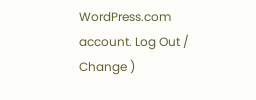WordPress.com account. Log Out / Change )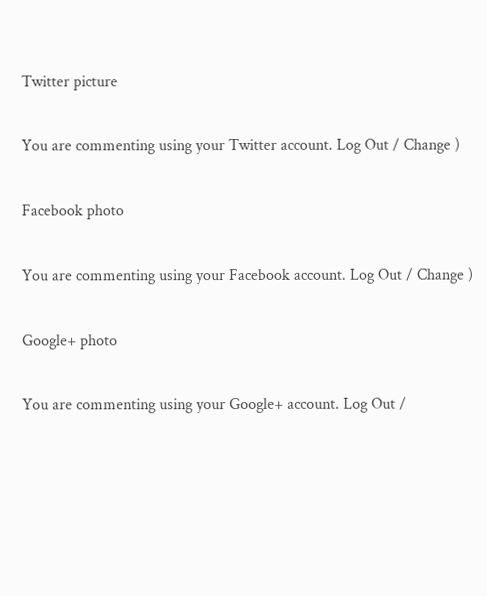Twitter picture

You are commenting using your Twitter account. Log Out / Change )

Facebook photo

You are commenting using your Facebook account. Log Out / Change )

Google+ photo

You are commenting using your Google+ account. Log Out /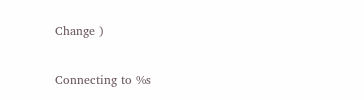Change )

Connecting to %s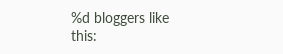%d bloggers like this: